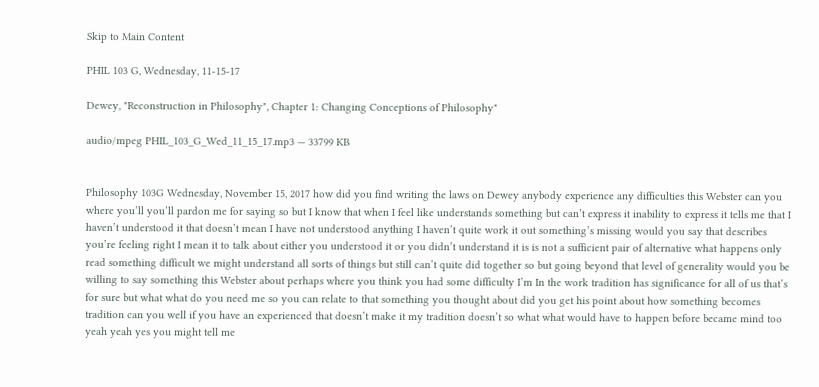Skip to Main Content

PHIL 103 G, Wednesday, 11-15-17

Dewey, "Reconstruction in Philosophy", Chapter 1: Changing Conceptions of Philosophy"

audio/mpeg PHIL_103_G_Wed_11_15_17.mp3 — 33799 KB


Philosophy 103G Wednesday, November 15, 2017 how did you find writing the laws on Dewey anybody experience any difficulties this Webster can you where you’ll you’ll pardon me for saying so but I know that when I feel like understands something but can’t express it inability to express it tells me that I haven’t understood it that doesn’t mean I have not understood anything I haven’t quite work it out something’s missing would you say that describes you’re feeling right I mean it to talk about either you understood it or you didn’t understand it is is not a sufficient pair of alternative what happens only read something difficult we might understand all sorts of things but still can’t quite did together so but going beyond that level of generality would you be willing to say something this Webster about perhaps where you think you had some difficulty I’m In the work tradition has significance for all of us that’s for sure but what what do you need me so you can relate to that something you thought about did you get his point about how something becomes tradition can you well if you have an experienced that doesn’t make it my tradition doesn’t so what what would have to happen before became mind too yeah yeah yes you might tell me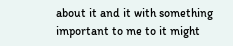about it and it with something important to me to it might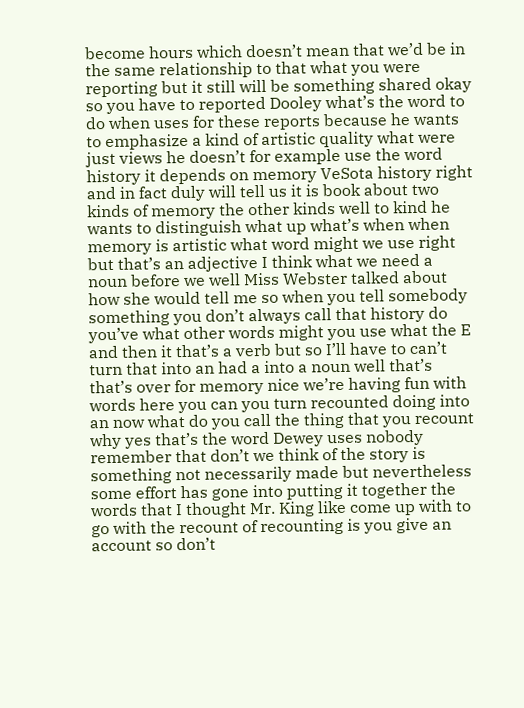become hours which doesn’t mean that we’d be in the same relationship to that what you were reporting but it still will be something shared okay so you have to reported Dooley what’s the word to do when uses for these reports because he wants to emphasize a kind of artistic quality what were just views he doesn’t for example use the word history it depends on memory VeSota history right and in fact duly will tell us it is book about two kinds of memory the other kinds well to kind he wants to distinguish what up what’s when when memory is artistic what word might we use right but that’s an adjective I think what we need a noun before we well Miss Webster talked about how she would tell me so when you tell somebody something you don’t always call that history do you’ve what other words might you use what the E and then it that’s a verb but so I’ll have to can’t turn that into an had a into a noun well that’s that’s over for memory nice we’re having fun with words here you can you turn recounted doing into an now what do you call the thing that you recount why yes that’s the word Dewey uses nobody remember that don’t we think of the story is something not necessarily made but nevertheless some effort has gone into putting it together the words that I thought Mr. King like come up with to go with the recount of recounting is you give an account so don’t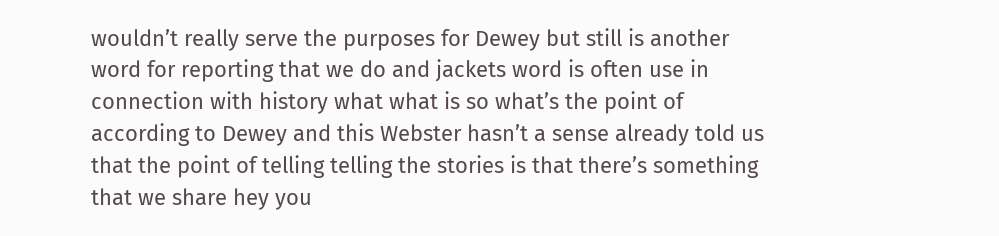wouldn’t really serve the purposes for Dewey but still is another word for reporting that we do and jackets word is often use in connection with history what what is so what’s the point of according to Dewey and this Webster hasn’t a sense already told us that the point of telling telling the stories is that there’s something that we share hey you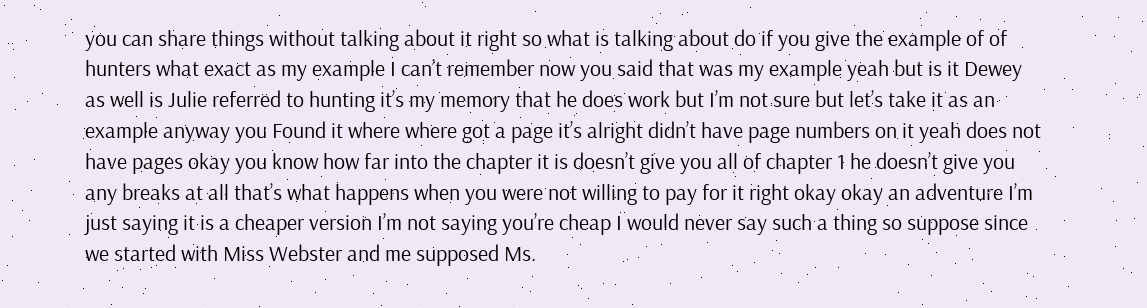you can share things without talking about it right so what is talking about do if you give the example of of hunters what exact as my example I can’t remember now you said that was my example yeah but is it Dewey as well is Julie referred to hunting it’s my memory that he does work but I’m not sure but let’s take it as an example anyway you Found it where where got a page it’s alright didn’t have page numbers on it yeah does not have pages okay you know how far into the chapter it is doesn’t give you all of chapter 1 he doesn’t give you any breaks at all that’s what happens when you were not willing to pay for it right okay okay an adventure I’m just saying it is a cheaper version I’m not saying you’re cheap I would never say such a thing so suppose since we started with Miss Webster and me supposed Ms.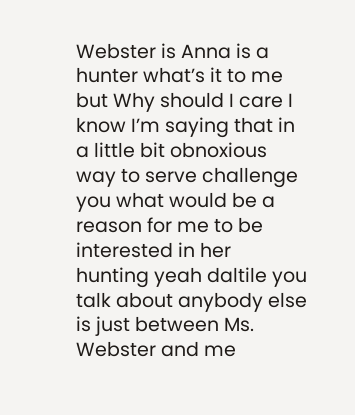Webster is Anna is a hunter what’s it to me but Why should I care I know I’m saying that in a little bit obnoxious way to serve challenge you what would be a reason for me to be interested in her hunting yeah daltile you talk about anybody else is just between Ms. Webster and me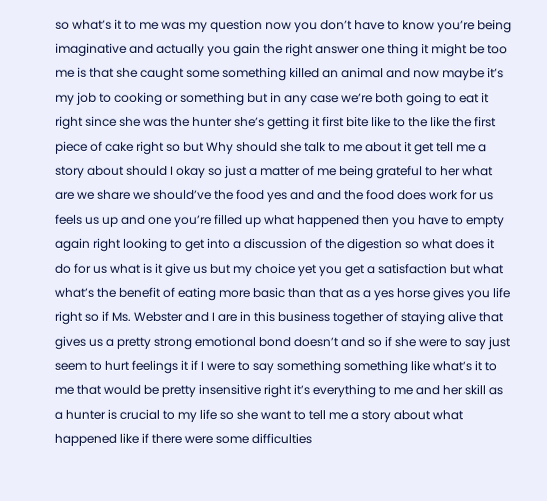so what’s it to me was my question now you don’t have to know you’re being imaginative and actually you gain the right answer one thing it might be too me is that she caught some something killed an animal and now maybe it’s my job to cooking or something but in any case we’re both going to eat it right since she was the hunter she’s getting it first bite like to the like the first piece of cake right so but Why should she talk to me about it get tell me a story about should I okay so just a matter of me being grateful to her what are we share we should’ve the food yes and and the food does work for us feels us up and one you’re filled up what happened then you have to empty again right looking to get into a discussion of the digestion so what does it do for us what is it give us but my choice yet you get a satisfaction but what what’s the benefit of eating more basic than that as a yes horse gives you life right so if Ms. Webster and I are in this business together of staying alive that gives us a pretty strong emotional bond doesn’t and so if she were to say just seem to hurt feelings it if I were to say something something like what’s it to me that would be pretty insensitive right it’s everything to me and her skill as a hunter is crucial to my life so she want to tell me a story about what happened like if there were some difficulties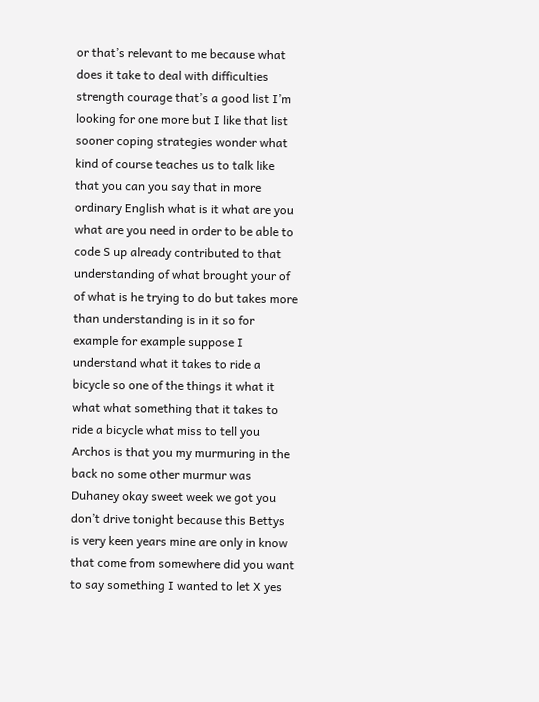or that’s relevant to me because what does it take to deal with difficulties strength courage that’s a good list I’m looking for one more but I like that list sooner coping strategies wonder what kind of course teaches us to talk like that you can you say that in more ordinary English what is it what are you what are you need in order to be able to code S up already contributed to that understanding of what brought your of of what is he trying to do but takes more than understanding is in it so for example for example suppose I understand what it takes to ride a bicycle so one of the things it what it what what something that it takes to ride a bicycle what miss to tell you Archos is that you my murmuring in the back no some other murmur was Duhaney okay sweet week we got you don’t drive tonight because this Bettys is very keen years mine are only in know that come from somewhere did you want to say something I wanted to let X yes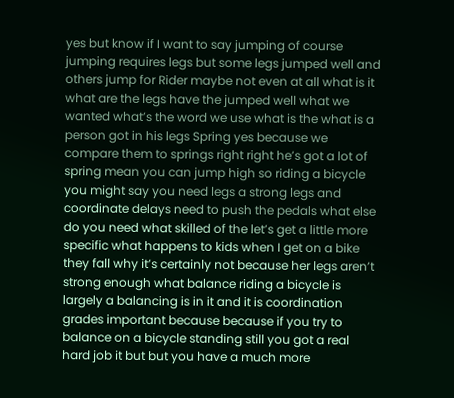yes but know if I want to say jumping of course jumping requires legs but some legs jumped well and others jump for Rider maybe not even at all what is it what are the legs have the jumped well what we wanted what’s the word we use what is the what is a person got in his legs Spring yes because we compare them to springs right right he’s got a lot of spring mean you can jump high so riding a bicycle you might say you need legs a strong legs and coordinate delays need to push the pedals what else do you need what skilled of the let’s get a little more specific what happens to kids when I get on a bike they fall why it’s certainly not because her legs aren’t strong enough what balance riding a bicycle is largely a balancing is in it and it is coordination grades important because because if you try to balance on a bicycle standing still you got a real hard job it but but you have a much more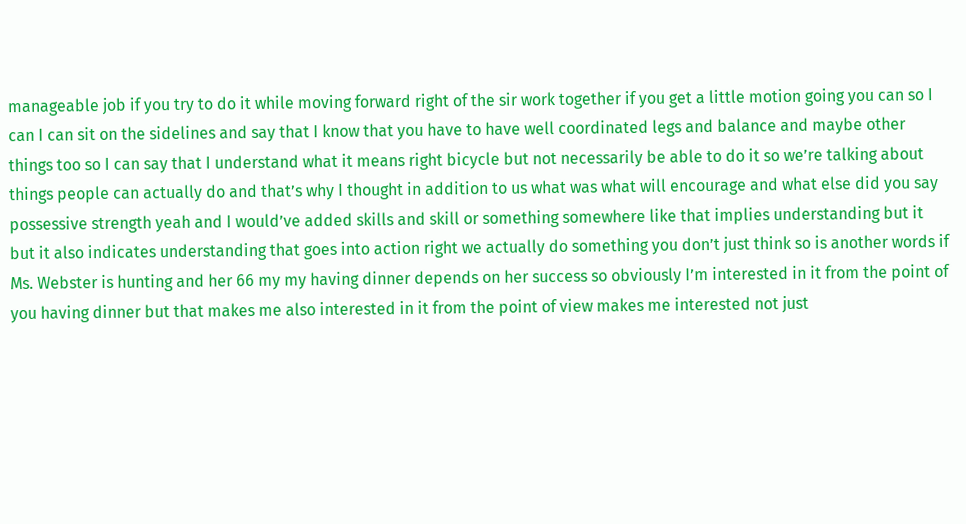manageable job if you try to do it while moving forward right of the sir work together if you get a little motion going you can so I can I can sit on the sidelines and say that I know that you have to have well coordinated legs and balance and maybe other things too so I can say that I understand what it means right bicycle but not necessarily be able to do it so we’re talking about things people can actually do and that’s why I thought in addition to us what was what will encourage and what else did you say possessive strength yeah and I would’ve added skills and skill or something somewhere like that implies understanding but it but it also indicates understanding that goes into action right we actually do something you don’t just think so is another words if Ms. Webster is hunting and her 66 my my having dinner depends on her success so obviously I’m interested in it from the point of you having dinner but that makes me also interested in it from the point of view makes me interested not just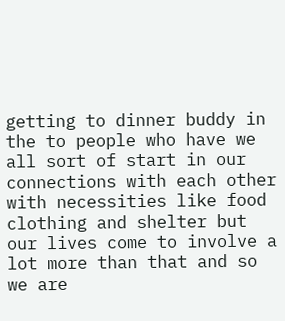getting to dinner buddy in the to people who have we all sort of start in our connections with each other with necessities like food clothing and shelter but our lives come to involve a lot more than that and so we are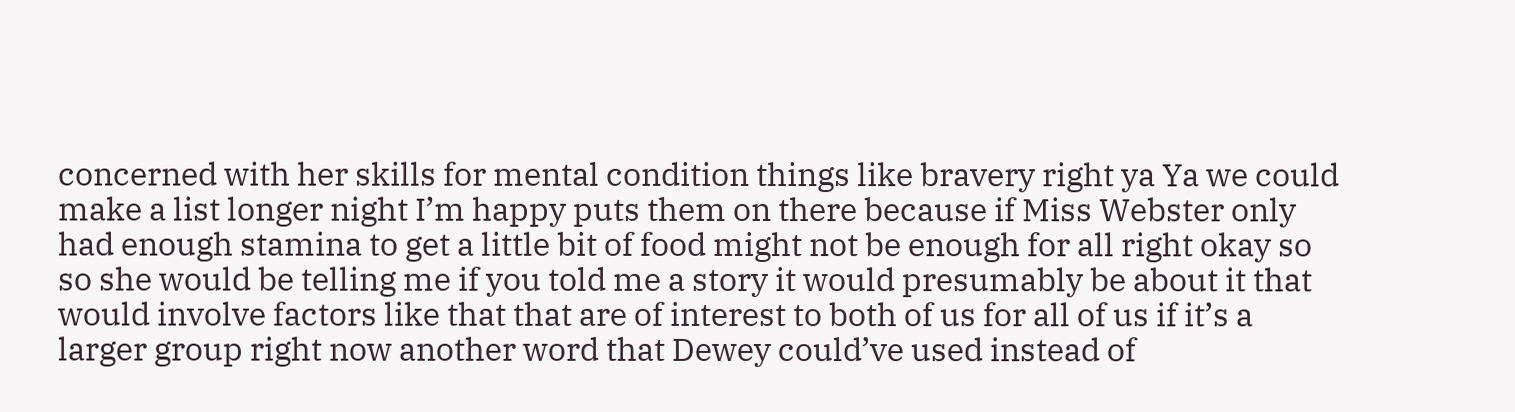concerned with her skills for mental condition things like bravery right ya Ya we could make a list longer night I’m happy puts them on there because if Miss Webster only had enough stamina to get a little bit of food might not be enough for all right okay so so she would be telling me if you told me a story it would presumably be about it that would involve factors like that that are of interest to both of us for all of us if it’s a larger group right now another word that Dewey could’ve used instead of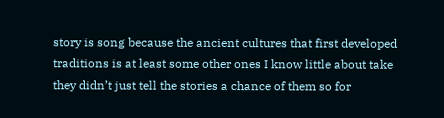story is song because the ancient cultures that first developed traditions is at least some other ones I know little about take they didn’t just tell the stories a chance of them so for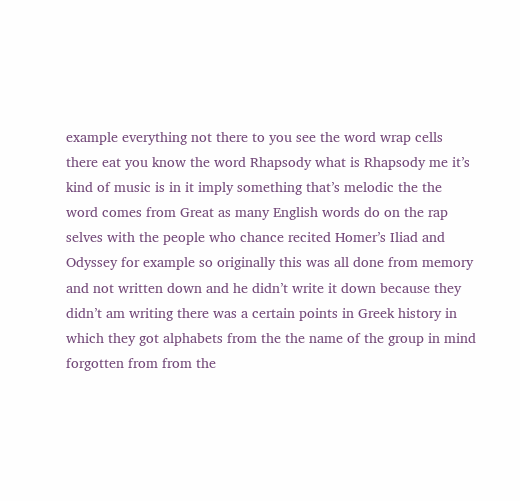example everything not there to you see the word wrap cells there eat you know the word Rhapsody what is Rhapsody me it’s kind of music is in it imply something that’s melodic the the word comes from Great as many English words do on the rap selves with the people who chance recited Homer’s Iliad and Odyssey for example so originally this was all done from memory and not written down and he didn’t write it down because they didn’t am writing there was a certain points in Greek history in which they got alphabets from the the name of the group in mind forgotten from from the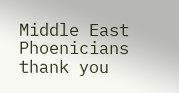Middle East Phoenicians thank you